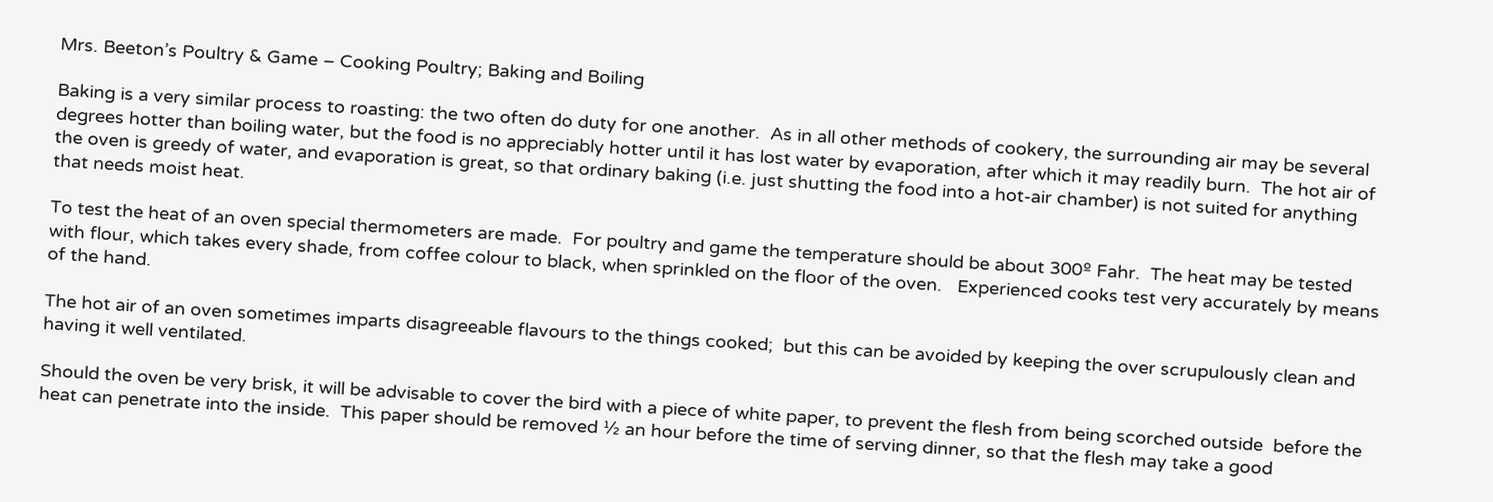Mrs. Beeton’s Poultry & Game – Cooking Poultry; Baking and Boiling

Baking is a very similar process to roasting: the two often do duty for one another.  As in all other methods of cookery, the surrounding air may be several degrees hotter than boiling water, but the food is no appreciably hotter until it has lost water by evaporation, after which it may readily burn.  The hot air of the oven is greedy of water, and evaporation is great, so that ordinary baking (i.e. just shutting the food into a hot-air chamber) is not suited for anything that needs moist heat.

To test the heat of an oven special thermometers are made.  For poultry and game the temperature should be about 300º Fahr.  The heat may be tested with flour, which takes every shade, from coffee colour to black, when sprinkled on the floor of the oven.   Experienced cooks test very accurately by means of the hand.

The hot air of an oven sometimes imparts disagreeable flavours to the things cooked;  but this can be avoided by keeping the over scrupulously clean and having it well ventilated.

Should the oven be very brisk, it will be advisable to cover the bird with a piece of white paper, to prevent the flesh from being scorched outside  before the heat can penetrate into the inside.  This paper should be removed ½ an hour before the time of serving dinner, so that the flesh may take a good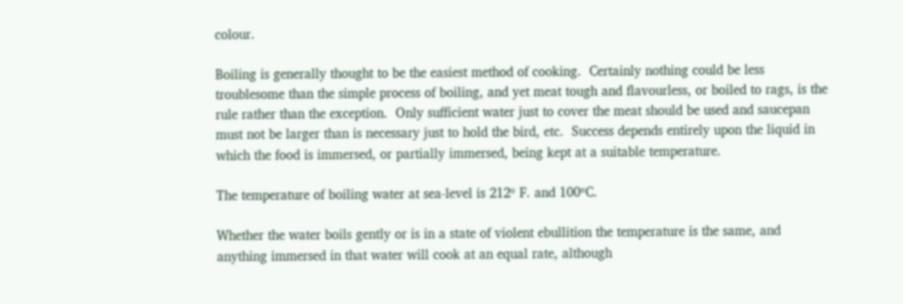colour.

Boiling is generally thought to be the easiest method of cooking.  Certainly nothing could be less troublesome than the simple process of boiling, and yet meat tough and flavourless, or boiled to rags, is the rule rather than the exception.  Only sufficient water just to cover the meat should be used and saucepan must not be larger than is necessary just to hold the bird, etc.  Success depends entirely upon the liquid in which the food is immersed, or partially immersed, being kept at a suitable temperature.

The temperature of boiling water at sea-level is 212º F. and 100ºC.

Whether the water boils gently or is in a state of violent ebullition the temperature is the same, and anything immersed in that water will cook at an equal rate, although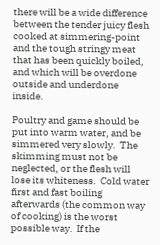there will be a wide difference between the tender juicy flesh cooked at simmering-point and the tough stringy meat that has been quickly boiled, and which will be overdone outside and underdone inside.

Poultry and game should be put into warm water, and be simmered very slowly.  The skimming must not be neglected, or the flesh will lose its whiteness.  Cold water first and fast boiling afterwards (the common way of cooking) is the worst possible way.  If the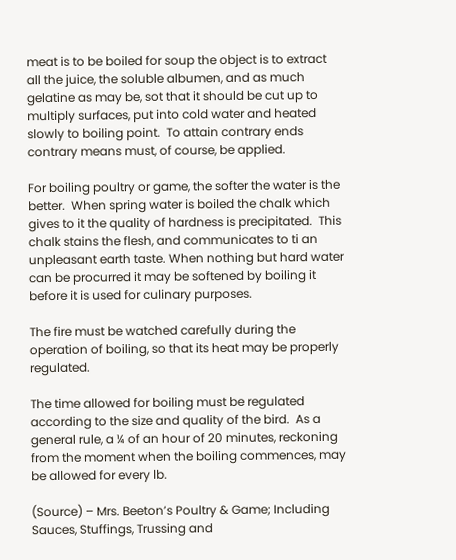meat is to be boiled for soup the object is to extract all the juice, the soluble albumen, and as much gelatine as may be, sot that it should be cut up to multiply surfaces, put into cold water and heated slowly to boiling point.  To attain contrary ends contrary means must, of course, be applied.

For boiling poultry or game, the softer the water is the better.  When spring water is boiled the chalk which gives to it the quality of hardness is precipitated.  This chalk stains the flesh, and communicates to ti an unpleasant earth taste. When nothing but hard water can be procurred it may be softened by boiling it before it is used for culinary purposes.

The fire must be watched carefully during the operation of boiling, so that its heat may be properly regulated.

The time allowed for boiling must be regulated according to the size and quality of the bird.  As a general rule, a ¼ of an hour of 20 minutes, reckoning from the moment when the boiling commences, may be allowed for every lb.

(Source) – Mrs. Beeton’s Poultry & Game; Including Sauces, Stuffings, Trussing and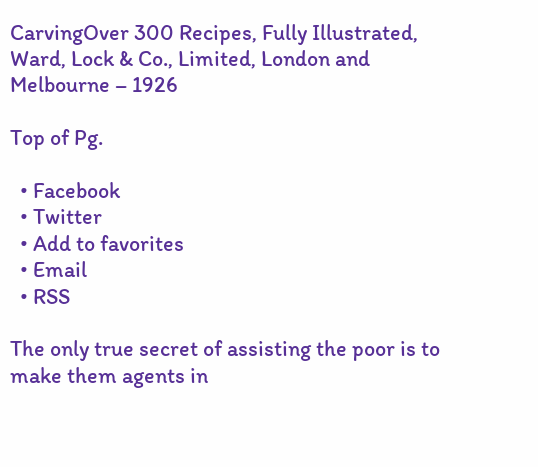CarvingOver 300 Recipes, Fully Illustrated, Ward, Lock & Co., Limited, London and Melbourne – 1926

Top of Pg.

  • Facebook
  • Twitter
  • Add to favorites
  • Email
  • RSS

The only true secret of assisting the poor is to make them agents in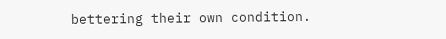bettering their own condition.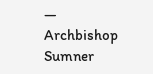— Archbishop Sumner